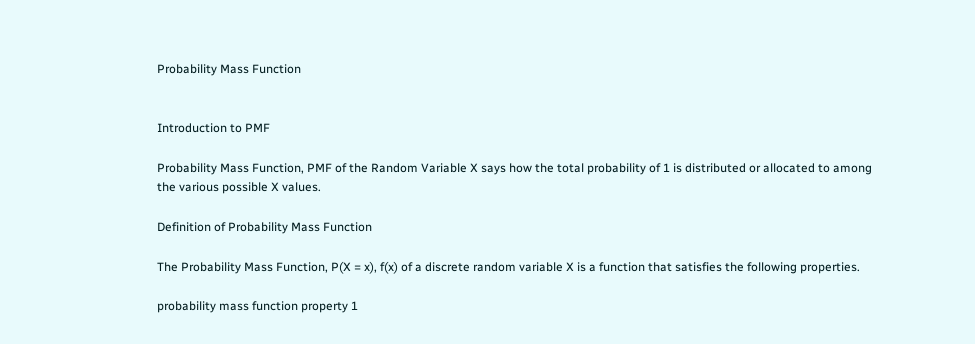Probability Mass Function


Introduction to PMF

Probability Mass Function, PMF of the Random Variable X says how the total probability of 1 is distributed or allocated to among the various possible X values.

Definition of Probability Mass Function

The Probability Mass Function, P(X = x), f(x) of a discrete random variable X is a function that satisfies the following properties.

probability mass function property 1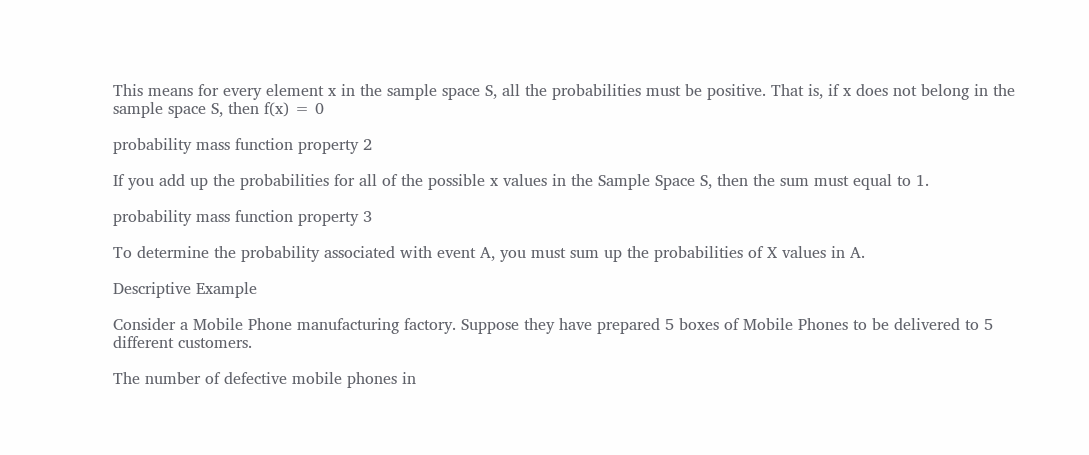This means for every element x in the sample space S, all the probabilities must be positive. That is, if x does not belong in the sample space S, then f(x) = 0

probability mass function property 2

If you add up the probabilities for all of the possible x values in the Sample Space S, then the sum must equal to 1.

probability mass function property 3

To determine the probability associated with event A, you must sum up the probabilities of X values in A.

Descriptive Example

Consider a Mobile Phone manufacturing factory. Suppose they have prepared 5 boxes of Mobile Phones to be delivered to 5 different customers.

The number of defective mobile phones in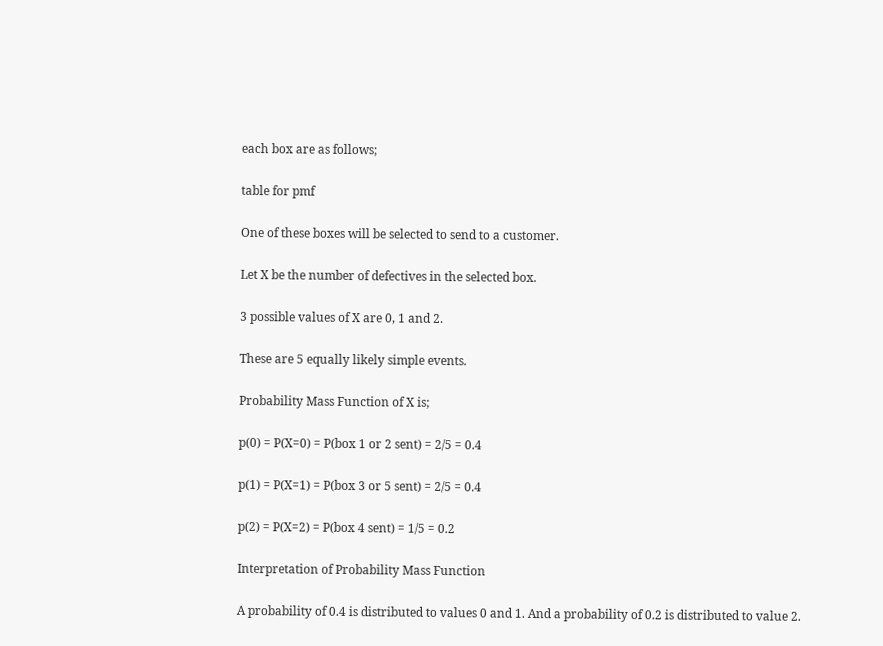each box are as follows;

table for pmf

One of these boxes will be selected to send to a customer.

Let X be the number of defectives in the selected box.

3 possible values of X are 0, 1 and 2.

These are 5 equally likely simple events.

Probability Mass Function of X is;

p(0) = P(X=0) = P(box 1 or 2 sent) = 2/5 = 0.4

p(1) = P(X=1) = P(box 3 or 5 sent) = 2/5 = 0.4

p(2) = P(X=2) = P(box 4 sent) = 1/5 = 0.2

Interpretation of Probability Mass Function

A probability of 0.4 is distributed to values 0 and 1. And a probability of 0.2 is distributed to value 2.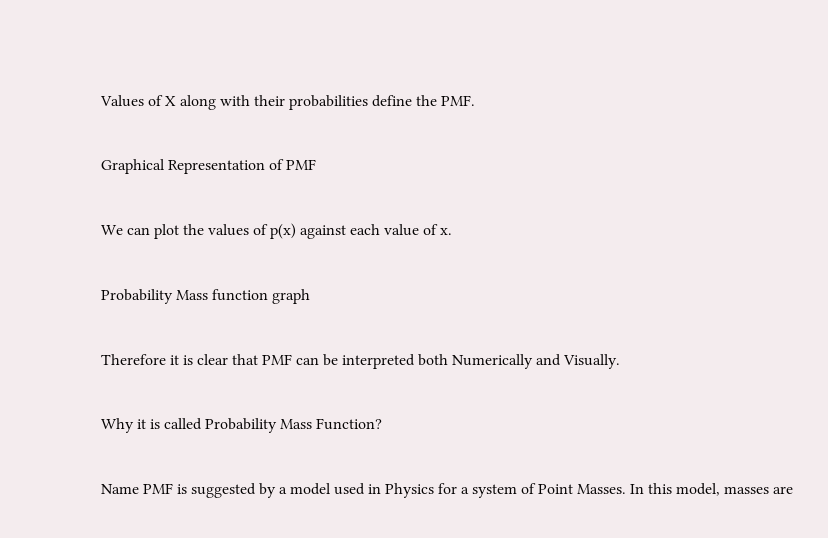Values of X along with their probabilities define the PMF.

Graphical Representation of PMF

We can plot the values of p(x) against each value of x.

Probability Mass function graph

Therefore it is clear that PMF can be interpreted both Numerically and Visually.

Why it is called Probability Mass Function?

Name PMF is suggested by a model used in Physics for a system of Point Masses. In this model, masses are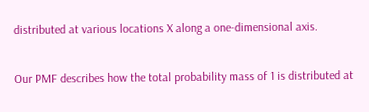distributed at various locations X along a one-dimensional axis.

Our PMF describes how the total probability mass of 1 is distributed at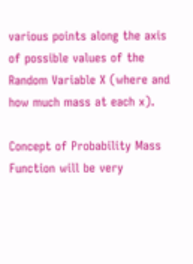various points along the axis of possible values of the Random Variable X (where and how much mass at each x).

Concept of Probability Mass Function will be very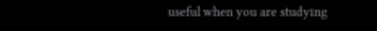useful when you are studying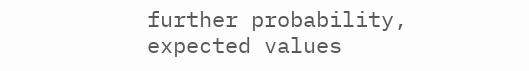further probability, expected values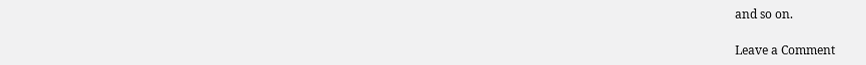and so on.

Leave a Comment